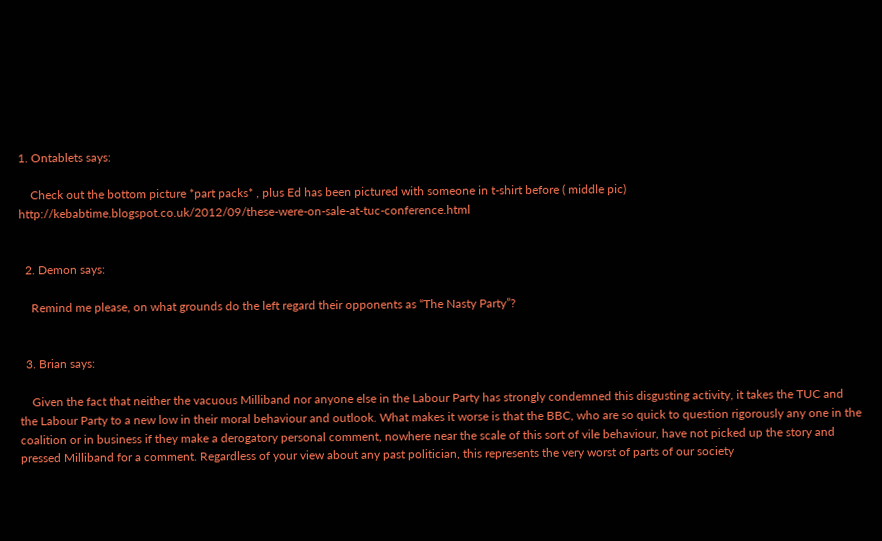1. Ontablets says:

    Check out the bottom picture *part packs* , plus Ed has been pictured with someone in t-shirt before ( middle pic) http://kebabtime.blogspot.co.uk/2012/09/these-were-on-sale-at-tuc-conference.html


  2. Demon says:

    Remind me please, on what grounds do the left regard their opponents as “The Nasty Party”?


  3. Brian says:

    Given the fact that neither the vacuous Milliband nor anyone else in the Labour Party has strongly condemned this disgusting activity, it takes the TUC and the Labour Party to a new low in their moral behaviour and outlook. What makes it worse is that the BBC, who are so quick to question rigorously any one in the coalition or in business if they make a derogatory personal comment, nowhere near the scale of this sort of vile behaviour, have not picked up the story and pressed Milliband for a comment. Regardless of your view about any past politician, this represents the very worst of parts of our society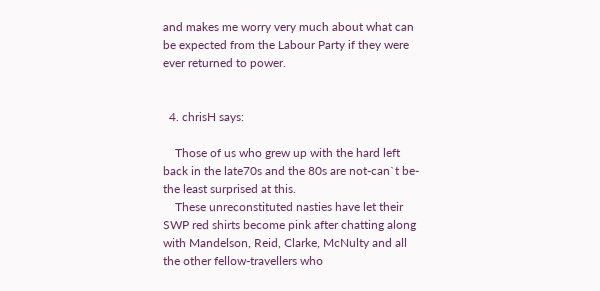and makes me worry very much about what can be expected from the Labour Party if they were ever returned to power.


  4. chrisH says:

    Those of us who grew up with the hard left back in the late70s and the 80s are not-can`t be-the least surprised at this.
    These unreconstituted nasties have let their SWP red shirts become pink after chatting along with Mandelson, Reid, Clarke, McNulty and all the other fellow-travellers who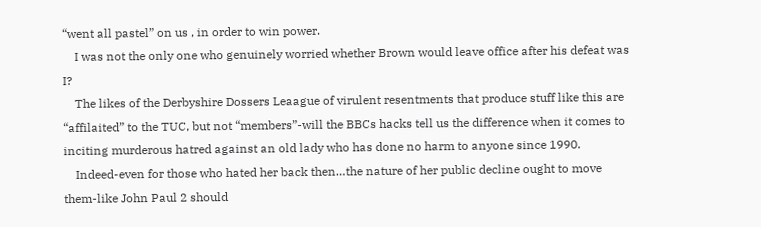“went all pastel” on us , in order to win power.
    I was not the only one who genuinely worried whether Brown would leave office after his defeat was I?
    The likes of the Derbyshire Dossers Leaague of virulent resentments that produce stuff like this are “affilaited” to the TUC, but not “members”-will the BBCs hacks tell us the difference when it comes to inciting murderous hatred against an old lady who has done no harm to anyone since 1990.
    Indeed-even for those who hated her back then…the nature of her public decline ought to move them-like John Paul 2 should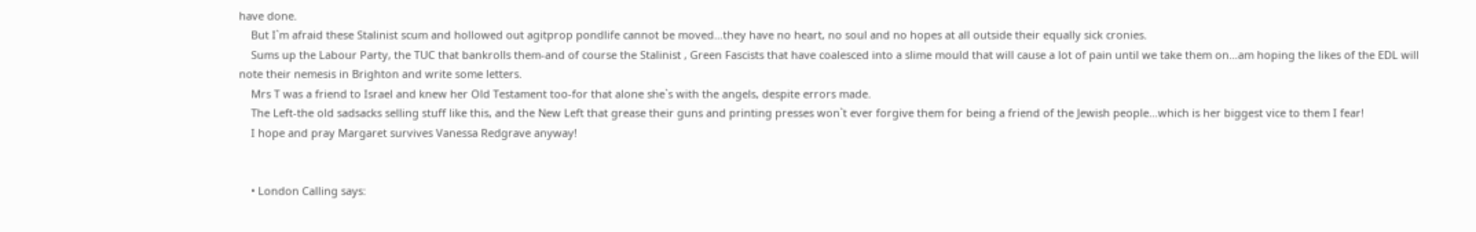have done.
    But I`m afraid these Stalinist scum and hollowed out agitprop pondlife cannot be moved…they have no heart, no soul and no hopes at all outside their equally sick cronies.
    Sums up the Labour Party, the TUC that bankrolls them-and of course the Stalinist , Green Fascists that have coalesced into a slime mould that will cause a lot of pain until we take them on…am hoping the likes of the EDL will note their nemesis in Brighton and write some letters.
    Mrs T was a friend to Israel and knew her Old Testament too-for that alone she`s with the angels, despite errors made.
    The Left-the old sadsacks selling stuff like this, and the New Left that grease their guns and printing presses won`t ever forgive them for being a friend of the Jewish people…which is her biggest vice to them I fear!
    I hope and pray Margaret survives Vanessa Redgrave anyway!


    • London Calling says: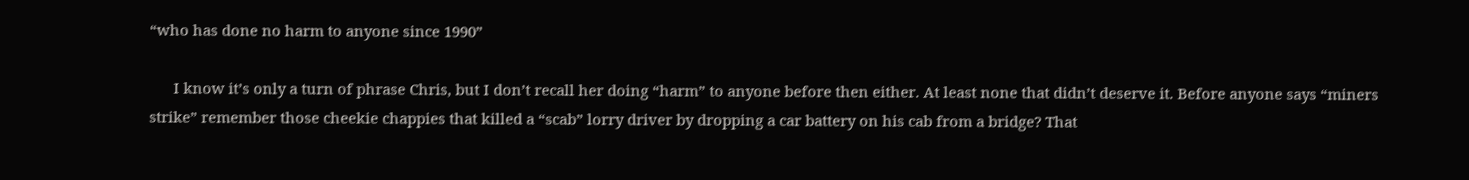“who has done no harm to anyone since 1990”

      I know it’s only a turn of phrase Chris, but I don’t recall her doing “harm” to anyone before then either. At least none that didn’t deserve it. Before anyone says “miners strike” remember those cheekie chappies that killed a “scab” lorry driver by dropping a car battery on his cab from a bridge? That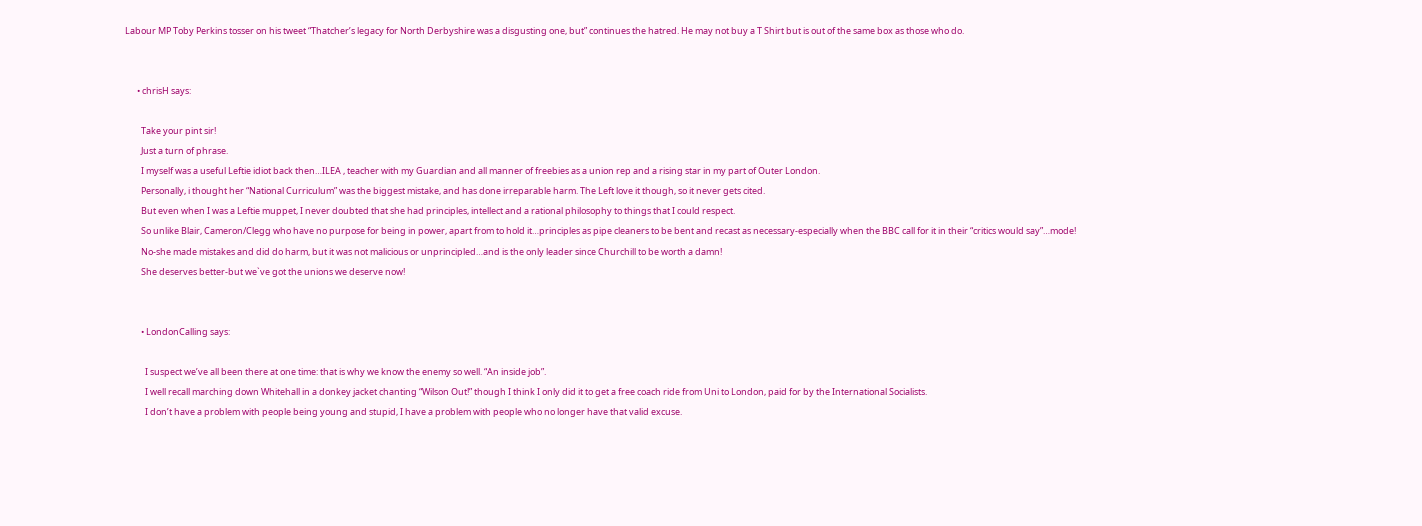Labour MP Toby Perkins tosser on his tweet “Thatcher’s legacy for North Derbyshire was a disgusting one, but” continues the hatred. He may not buy a T Shirt but is out of the same box as those who do.


      • chrisH says:

        Take your pint sir!
        Just a turn of phrase.
        I myself was a useful Leftie idiot back then…ILEA , teacher with my Guardian and all manner of freebies as a union rep and a rising star in my part of Outer London.
        Personally, i thought her “National Curriculum” was the biggest mistake, and has done irreparable harm. The Left love it though, so it never gets cited.
        But even when I was a Leftie muppet, I never doubted that she had principles, intellect and a rational philosophy to things that I could respect.
        So unlike Blair, Cameron/Clegg who have no purpose for being in power, apart from to hold it…principles as pipe cleaners to be bent and recast as necessary-especially when the BBC call for it in their “critics would say”…mode!
        No-she made mistakes and did do harm, but it was not malicious or unprincipled…and is the only leader since Churchill to be worth a damn!
        She deserves better-but we`ve got the unions we deserve now!


        • LondonCalling says:

          I suspect we’ve all been there at one time: that is why we know the enemy so well. “An inside job”.
          I well recall marching down Whitehall in a donkey jacket chanting “Wilson Out!” though I think I only did it to get a free coach ride from Uni to London, paid for by the International Socialists.
          I don’t have a problem with people being young and stupid, I have a problem with people who no longer have that valid excuse.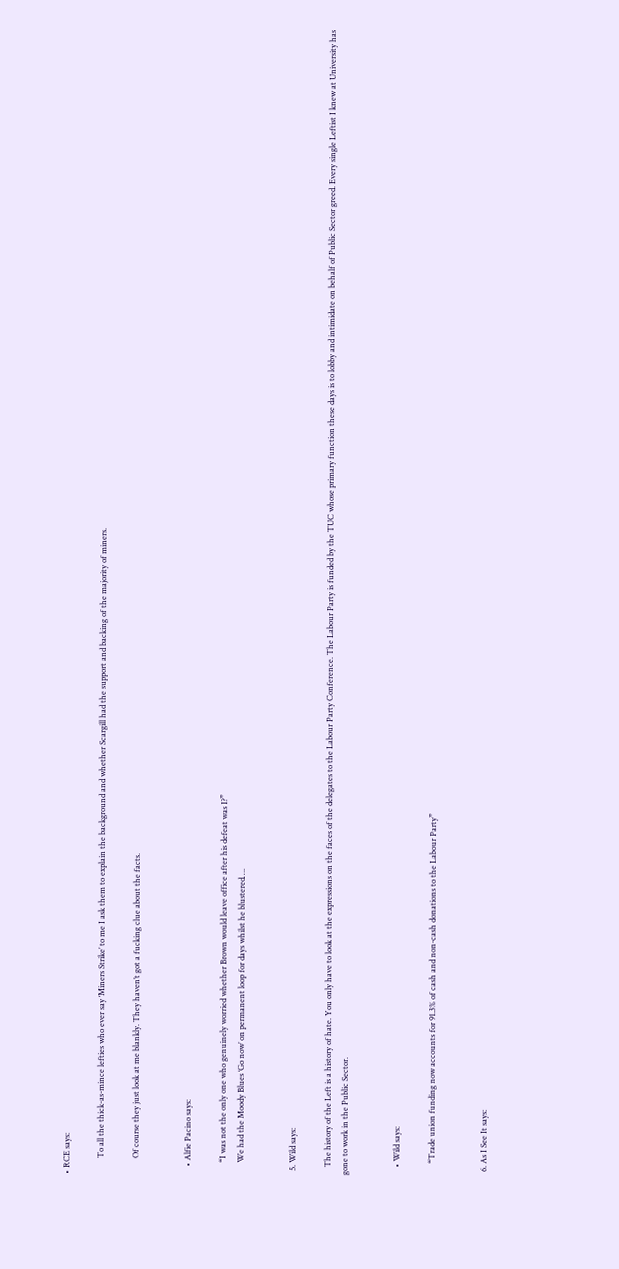• RCE says:

        To all the thick-as-mince lefties who ever say ‘Miners Strike’ to me I ask them to explain the background and whether Scargill had the support and backing of the majority of miners.

        Of course they just look at me blankly. They haven’t got a fucking clue about the facts.


    • Alfie Pacino says:

      “I was not the only one who genuinely worried whether Brown would leave office after his defeat was I?”
      We had the Moody Blues ‘Go now’ on permanent loop for days whilst he blustered….


  5. Wild says:

    The history of the Left is a history of hate. You only have to look at the expressions on the faces of the delegates to the Labour Party Conference. The Labour Party is funded by the TUC whose primary function these days is to lobby and intimidate on behalf of Public Sector greed. Every single Leftist I knew at University has gone to work in the Public Sector.


    • Wild says:

      “Trade union funding now accounts for 91.3% of cash and non-cash donations to the Labour Party”


  6. As I See It says: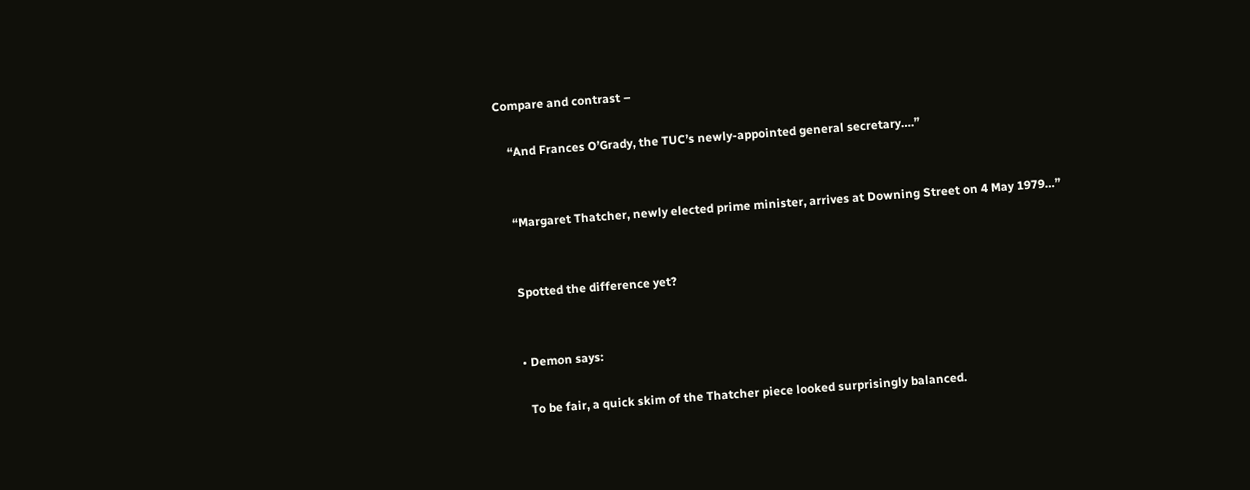Compare and contrast –

    “And Frances O’Grady, the TUC’s newly-appointed general secretary….”


    “Margaret Thatcher, newly elected prime minister, arrives at Downing Street on 4 May 1979…”


    Spotted the difference yet?


    • Demon says:

      To be fair, a quick skim of the Thatcher piece looked surprisingly balanced.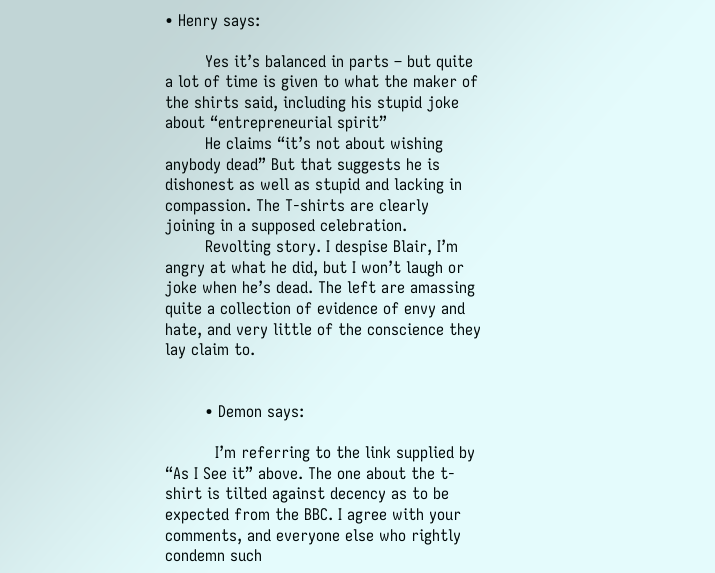• Henry says:

        Yes it’s balanced in parts – but quite a lot of time is given to what the maker of the shirts said, including his stupid joke about “entrepreneurial spirit”
        He claims “it’s not about wishing anybody dead” But that suggests he is dishonest as well as stupid and lacking in compassion. The T-shirts are clearly joining in a supposed celebration.
        Revolting story. I despise Blair, I’m angry at what he did, but I won’t laugh or joke when he’s dead. The left are amassing quite a collection of evidence of envy and hate, and very little of the conscience they lay claim to.


        • Demon says:

          I’m referring to the link supplied by “As I See it” above. The one about the t-shirt is tilted against decency as to be expected from the BBC. I agree with your comments, and everyone else who rightly condemn such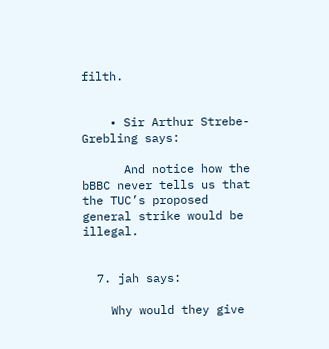filth.


    • Sir Arthur Strebe-Grebling says:

      And notice how the bBBC never tells us that the TUC’s proposed general strike would be illegal.


  7. jah says:

    Why would they give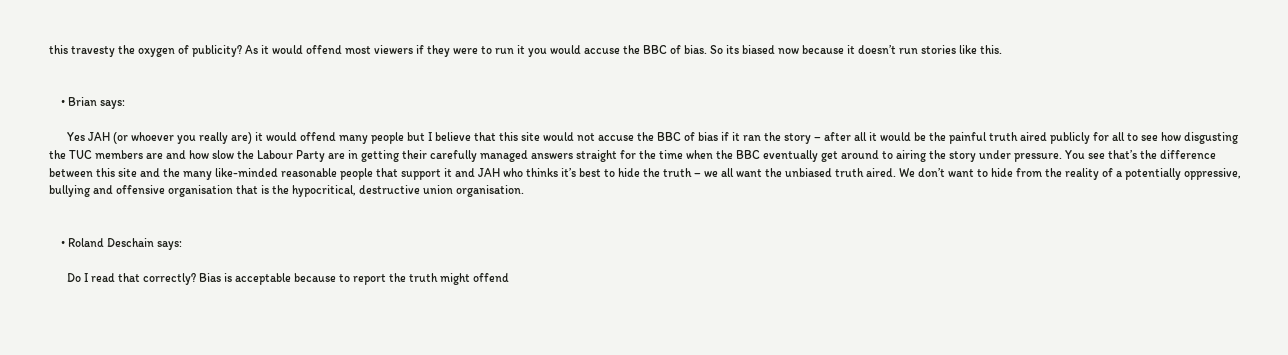this travesty the oxygen of publicity? As it would offend most viewers if they were to run it you would accuse the BBC of bias. So its biased now because it doesn’t run stories like this.


    • Brian says:

      Yes JAH (or whoever you really are) it would offend many people but I believe that this site would not accuse the BBC of bias if it ran the story – after all it would be the painful truth aired publicly for all to see how disgusting the TUC members are and how slow the Labour Party are in getting their carefully managed answers straight for the time when the BBC eventually get around to airing the story under pressure. You see that’s the difference between this site and the many like-minded reasonable people that support it and JAH who thinks it’s best to hide the truth – we all want the unbiased truth aired. We don’t want to hide from the reality of a potentially oppressive, bullying and offensive organisation that is the hypocritical, destructive union organisation.


    • Roland Deschain says:

      Do I read that correctly? Bias is acceptable because to report the truth might offend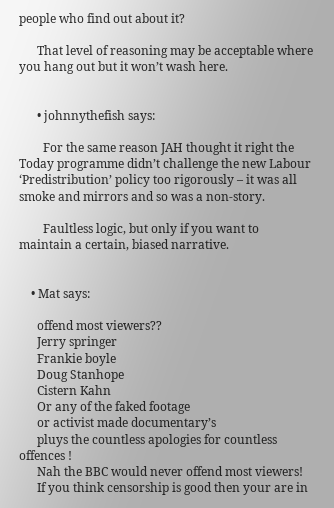people who find out about it?

      That level of reasoning may be acceptable where you hang out but it won’t wash here.


      • johnnythefish says:

        For the same reason JAH thought it right the Today programme didn’t challenge the new Labour ‘Predistribution’ policy too rigorously – it was all smoke and mirrors and so was a non-story.

        Faultless logic, but only if you want to maintain a certain, biased narrative.


    • Mat says:

      offend most viewers??
      Jerry springer
      Frankie boyle
      Doug Stanhope
      Cistern Kahn
      Or any of the faked footage
      or activist made documentary’s
      pluys the countless apologies for countless offences !
      Nah the BBC would never offend most viewers!
      If you think censorship is good then your are in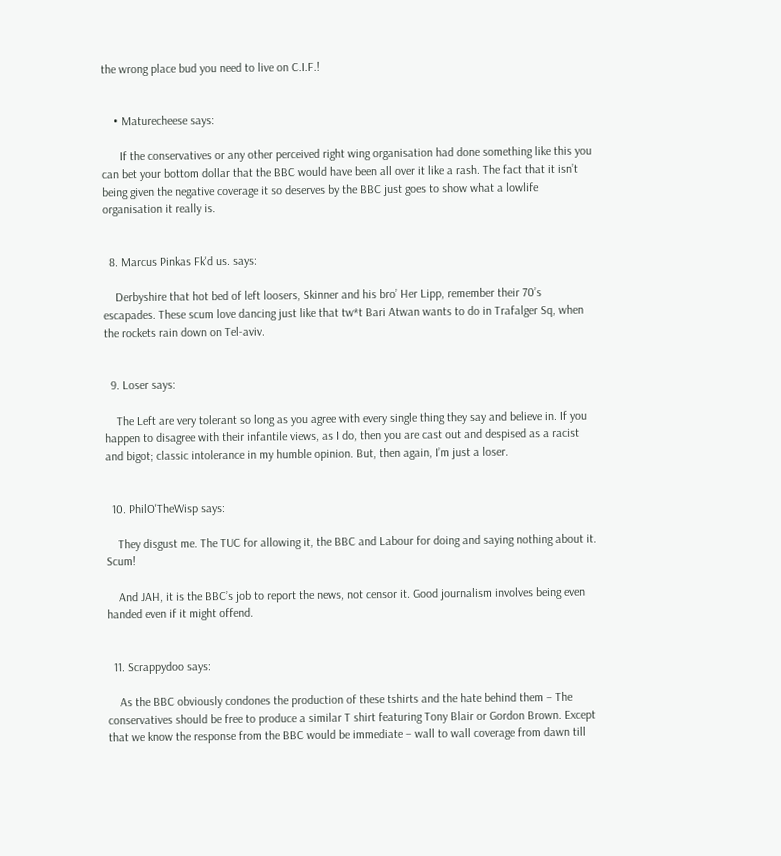the wrong place bud you need to live on C.I.F.!


    • Maturecheese says:

      If the conservatives or any other perceived right wing organisation had done something like this you can bet your bottom dollar that the BBC would have been all over it like a rash. The fact that it isn’t being given the negative coverage it so deserves by the BBC just goes to show what a lowlife organisation it really is.


  8. Marcus Pinkas Fk'd us. says:

    Derbyshire that hot bed of left loosers, Skinner and his bro’ Her Lipp, remember their 70’s escapades. These scum love dancing just like that tw*t Bari Atwan wants to do in Trafalger Sq, when the rockets rain down on Tel-aviv.


  9. Loser says:

    The Left are very tolerant so long as you agree with every single thing they say and believe in. If you happen to disagree with their infantile views, as I do, then you are cast out and despised as a racist and bigot; classic intolerance in my humble opinion. But, then again, I’m just a loser.


  10. PhilO'TheWisp says:

    They disgust me. The TUC for allowing it, the BBC and Labour for doing and saying nothing about it. Scum!

    And JAH, it is the BBC’s job to report the news, not censor it. Good journalism involves being even handed even if it might offend.


  11. Scrappydoo says:

    As the BBC obviously condones the production of these tshirts and the hate behind them – The conservatives should be free to produce a similar T shirt featuring Tony Blair or Gordon Brown. Except that we know the response from the BBC would be immediate – wall to wall coverage from dawn till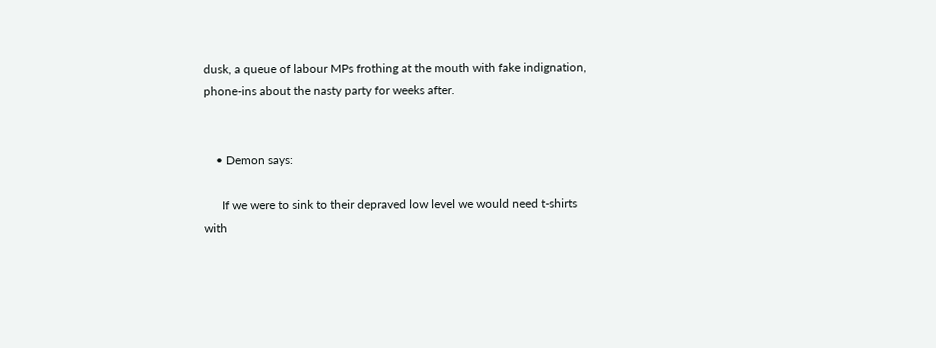dusk, a queue of labour MPs frothing at the mouth with fake indignation, phone-ins about the nasty party for weeks after.


    • Demon says:

      If we were to sink to their depraved low level we would need t-shirts with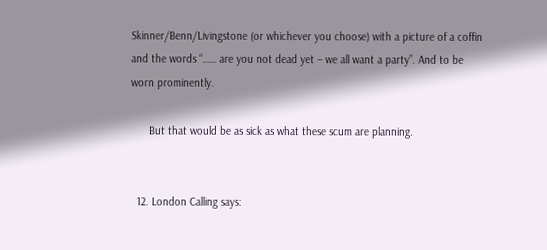Skinner/Benn/Livingstone (or whichever you choose) with a picture of a coffin and the words “…… are you not dead yet – we all want a party”. And to be worn prominently.

      But that would be as sick as what these scum are planning.


  12. London Calling says: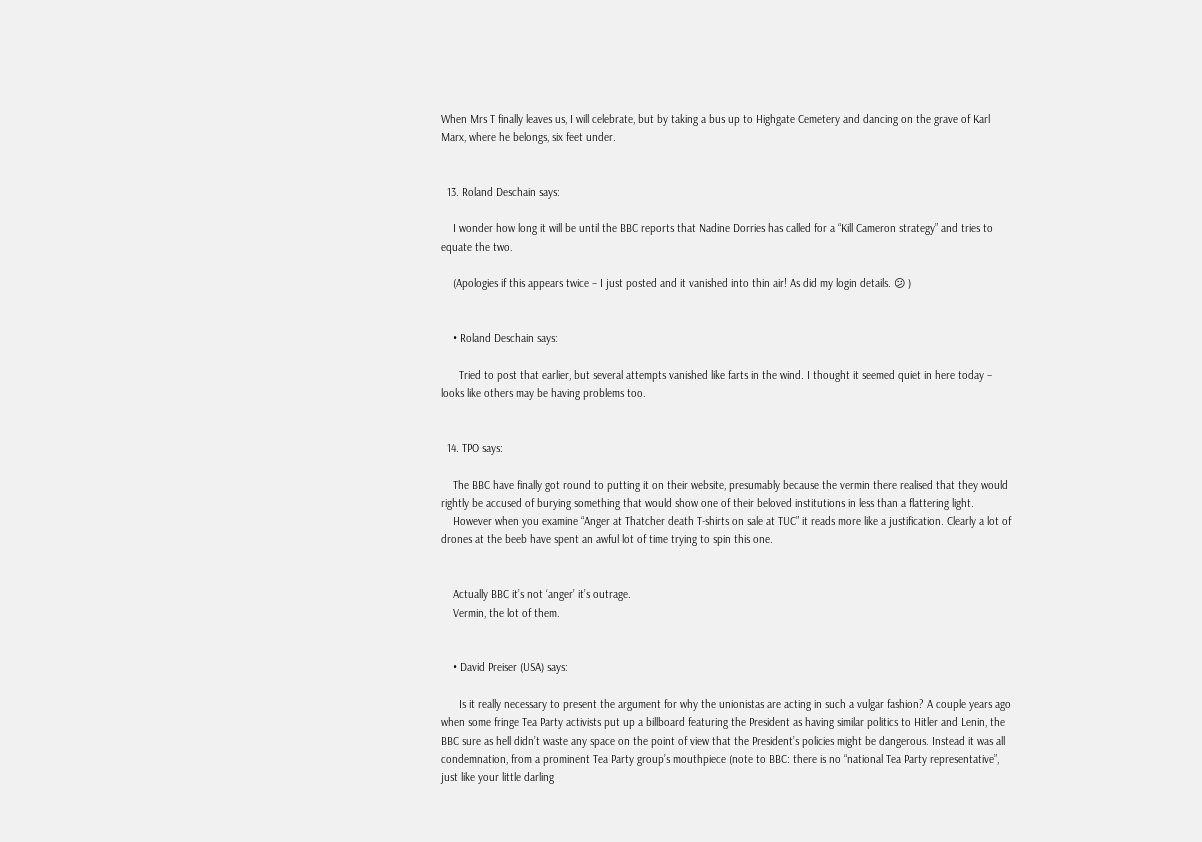When Mrs T finally leaves us, I will celebrate, but by taking a bus up to Highgate Cemetery and dancing on the grave of Karl Marx, where he belongs, six feet under.


  13. Roland Deschain says:

    I wonder how long it will be until the BBC reports that Nadine Dorries has called for a “Kill Cameron strategy” and tries to equate the two.

    (Apologies if this appears twice – I just posted and it vanished into thin air! As did my login details. 😕 )


    • Roland Deschain says:

      Tried to post that earlier, but several attempts vanished like farts in the wind. I thought it seemed quiet in here today – looks like others may be having problems too.


  14. TPO says:

    The BBC have finally got round to putting it on their website, presumably because the vermin there realised that they would rightly be accused of burying something that would show one of their beloved institutions in less than a flattering light.
    However when you examine “Anger at Thatcher death T-shirts on sale at TUC” it reads more like a justification. Clearly a lot of drones at the beeb have spent an awful lot of time trying to spin this one.


    Actually BBC it’s not ‘anger’ it’s outrage.
    Vermin, the lot of them.


    • David Preiser (USA) says:

      Is it really necessary to present the argument for why the unionistas are acting in such a vulgar fashion? A couple years ago when some fringe Tea Party activists put up a billboard featuring the President as having similar politics to Hitler and Lenin, the BBC sure as hell didn’t waste any space on the point of view that the President’s policies might be dangerous. Instead it was all condemnation, from a prominent Tea Party group’s mouthpiece (note to BBC: there is no “national Tea Party representative”, just like your little darling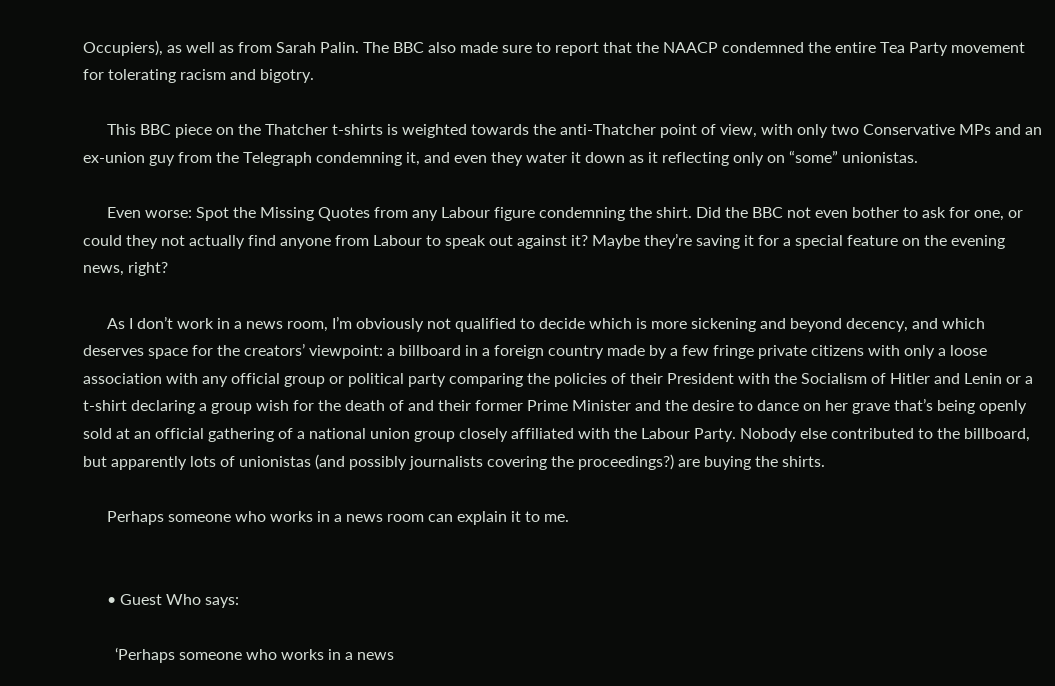Occupiers), as well as from Sarah Palin. The BBC also made sure to report that the NAACP condemned the entire Tea Party movement for tolerating racism and bigotry.

      This BBC piece on the Thatcher t-shirts is weighted towards the anti-Thatcher point of view, with only two Conservative MPs and an ex-union guy from the Telegraph condemning it, and even they water it down as it reflecting only on “some” unionistas.

      Even worse: Spot the Missing Quotes from any Labour figure condemning the shirt. Did the BBC not even bother to ask for one, or could they not actually find anyone from Labour to speak out against it? Maybe they’re saving it for a special feature on the evening news, right?

      As I don’t work in a news room, I’m obviously not qualified to decide which is more sickening and beyond decency, and which deserves space for the creators’ viewpoint: a billboard in a foreign country made by a few fringe private citizens with only a loose association with any official group or political party comparing the policies of their President with the Socialism of Hitler and Lenin or a t-shirt declaring a group wish for the death of and their former Prime Minister and the desire to dance on her grave that’s being openly sold at an official gathering of a national union group closely affiliated with the Labour Party. Nobody else contributed to the billboard, but apparently lots of unionistas (and possibly journalists covering the proceedings?) are buying the shirts.

      Perhaps someone who works in a news room can explain it to me.


      • Guest Who says:

        ‘Perhaps someone who works in a news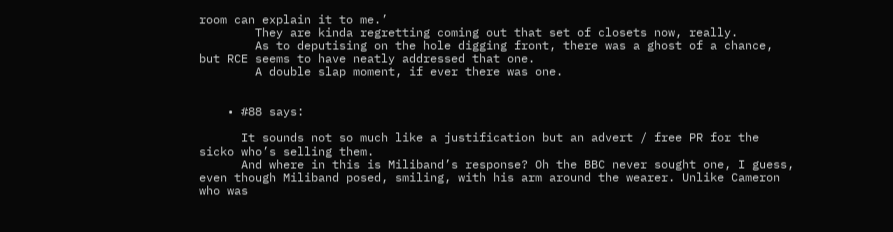room can explain it to me.’
        They are kinda regretting coming out that set of closets now, really.
        As to deputising on the hole digging front, there was a ghost of a chance, but RCE seems to have neatly addressed that one.
        A double slap moment, if ever there was one.


    • #88 says:

      It sounds not so much like a justification but an advert / free PR for the sicko who’s selling them.
      And where in this is Miliband’s response? Oh the BBC never sought one, I guess, even though Miliband posed, smiling, with his arm around the wearer. Unlike Cameron who was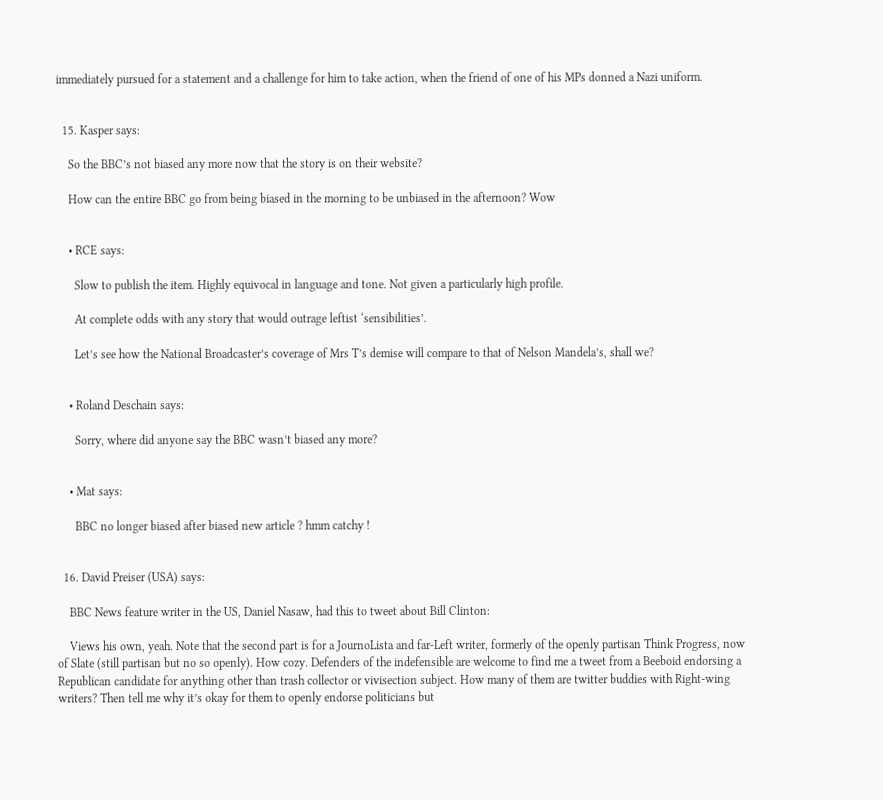immediately pursued for a statement and a challenge for him to take action, when the friend of one of his MPs donned a Nazi uniform.


  15. Kasper says:

    So the BBC’s not biased any more now that the story is on their website?

    How can the entire BBC go from being biased in the morning to be unbiased in the afternoon? Wow


    • RCE says:

      Slow to publish the item. Highly equivocal in language and tone. Not given a particularly high profile.

      At complete odds with any story that would outrage leftist ‘sensibilities’.

      Let’s see how the National Broadcaster’s coverage of Mrs T’s demise will compare to that of Nelson Mandela’s, shall we?


    • Roland Deschain says:

      Sorry, where did anyone say the BBC wasn’t biased any more?


    • Mat says:

      BBC no longer biased after biased new article ? hmm catchy !


  16. David Preiser (USA) says:

    BBC News feature writer in the US, Daniel Nasaw, had this to tweet about Bill Clinton:

    Views his own, yeah. Note that the second part is for a JournoLista and far-Left writer, formerly of the openly partisan Think Progress, now of Slate (still partisan but no so openly). How cozy. Defenders of the indefensible are welcome to find me a tweet from a Beeboid endorsing a Republican candidate for anything other than trash collector or vivisection subject. How many of them are twitter buddies with Right-wing writers? Then tell me why it’s okay for them to openly endorse politicians but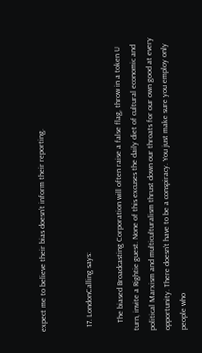expect me to believe their bias doesn’t inform their reporting.


  17. LondonCalling says:

    The biased Broadcasting Corporation will often raise a false flag, throw in a token U turn, invite a Rightie guest. None of this excuses the daily diet of cultural economic and political Marxism and multiculturalism thrust down our throats for our own good at every opportunity. There doesn’t have to be a conspiracy. You just make sure you employ only people who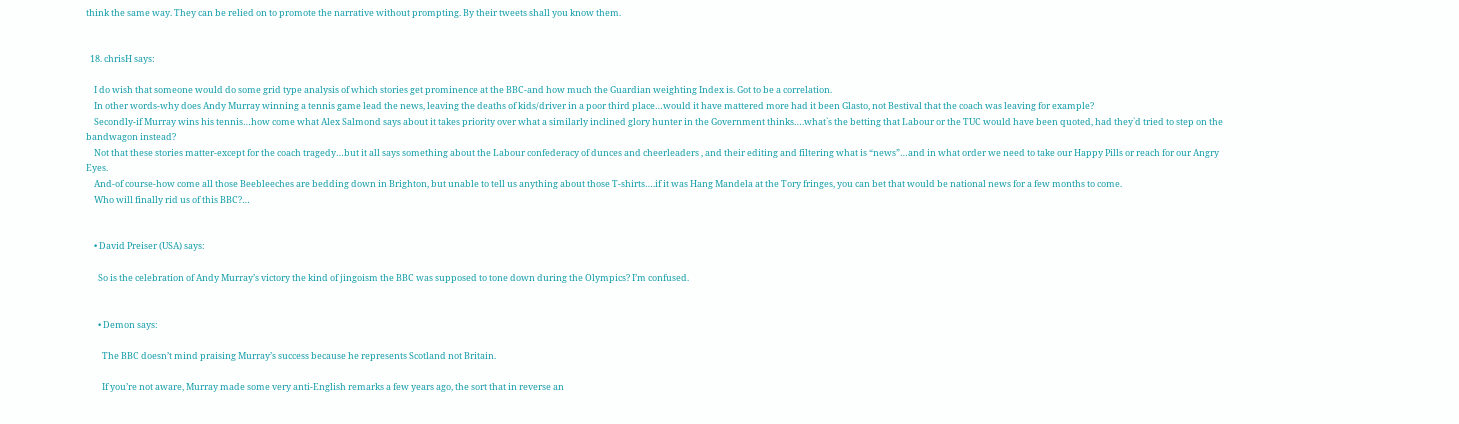think the same way. They can be relied on to promote the narrative without prompting. By their tweets shall you know them.


  18. chrisH says:

    I do wish that someone would do some grid type analysis of which stories get prominence at the BBC-and how much the Guardian weighting Index is. Got to be a correlation.
    In other words-why does Andy Murray winning a tennis game lead the news, leaving the deaths of kids/driver in a poor third place…would it have mattered more had it been Glasto, not Bestival that the coach was leaving for example?
    Secondly-if Murray wins his tennis…how come what Alex Salmond says about it takes priority over what a similarly inclined glory hunter in the Government thinks….what`s the betting that Labour or the TUC would have been quoted, had they`d tried to step on the bandwagon instead?
    Not that these stories matter-except for the coach tragedy…but it all says something about the Labour confederacy of dunces and cheerleaders , and their editing and filtering what is “news”…and in what order we need to take our Happy Pills or reach for our Angry Eyes.
    And-of course-how come all those Beebleeches are bedding down in Brighton, but unable to tell us anything about those T-shirts….if it was Hang Mandela at the Tory fringes, you can bet that would be national news for a few months to come.
    Who will finally rid us of this BBC?…


    • David Preiser (USA) says:

      So is the celebration of Andy Murray’s victory the kind of jingoism the BBC was supposed to tone down during the Olympics? I’m confused.


      • Demon says:

        The BBC doesn’t mind praising Murray’s success because he represents Scotland not Britain.

        If you’re not aware, Murray made some very anti-English remarks a few years ago, the sort that in reverse an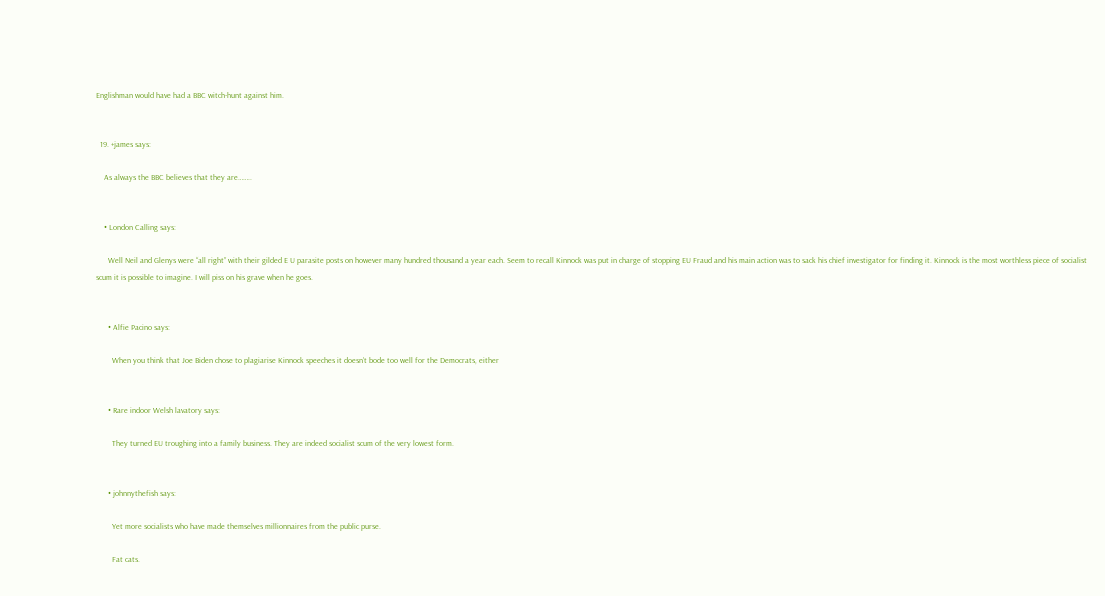Englishman would have had a BBC witch-hunt against him.


  19. +james says:

    As always the BBC believes that they are……..


    • London Calling says:

      Well Neil and Glenys were “all right” with their gilded E U parasite posts on however many hundred thousand a year each. Seem to recall Kinnock was put in charge of stopping EU Fraud and his main action was to sack his chief investigator for finding it. Kinnock is the most worthless piece of socialist scum it is possible to imagine. I will piss on his grave when he goes.


      • Alfie Pacino says:

        When you think that Joe Biden chose to plagiarise Kinnock speeches it doesn’t bode too well for the Democrats, either


      • Rare indoor Welsh lavatory says:

        They turned EU troughing into a family business. They are indeed socialist scum of the very lowest form.


      • johnnythefish says:

        Yet more socialists who have made themselves millionnaires from the public purse.

        Fat cats.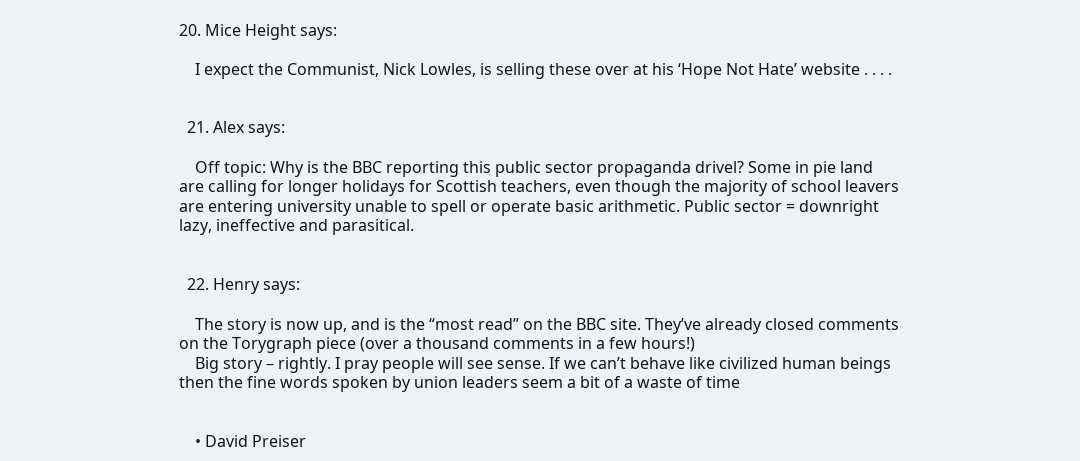20. Mice Height says:

    I expect the Communist, Nick Lowles, is selling these over at his ‘Hope Not Hate’ website . . . .


  21. Alex says:

    Off topic: Why is the BBC reporting this public sector propaganda drivel? Some in pie land are calling for longer holidays for Scottish teachers, even though the majority of school leavers are entering university unable to spell or operate basic arithmetic. Public sector = downright lazy, ineffective and parasitical.


  22. Henry says:

    The story is now up, and is the “most read” on the BBC site. They’ve already closed comments on the Torygraph piece (over a thousand comments in a few hours!)
    Big story – rightly. I pray people will see sense. If we can’t behave like civilized human beings then the fine words spoken by union leaders seem a bit of a waste of time


    • David Preiser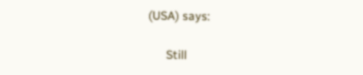(USA) says:

      Still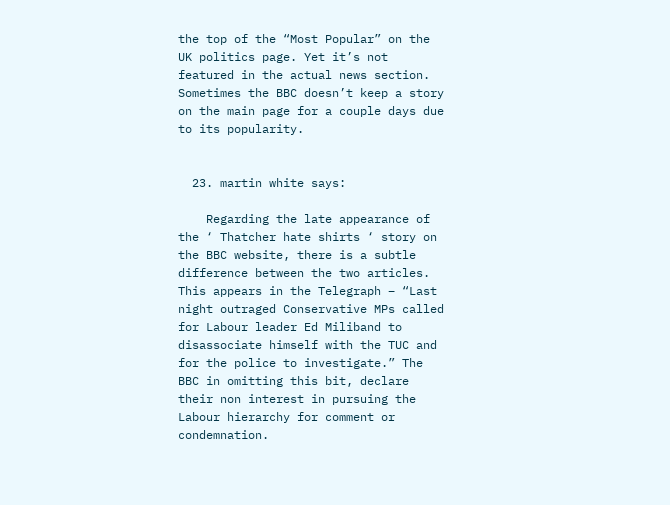the top of the “Most Popular” on the UK politics page. Yet it’s not featured in the actual news section. Sometimes the BBC doesn’t keep a story on the main page for a couple days due to its popularity.


  23. martin white says:

    Regarding the late appearance of the ‘ Thatcher hate shirts ‘ story on the BBC website, there is a subtle difference between the two articles. This appears in the Telegraph – “Last night outraged Conservative MPs called for Labour leader Ed Miliband to disassociate himself with the TUC and for the police to investigate.” The BBC in omitting this bit, declare their non interest in pursuing the Labour hierarchy for comment or condemnation.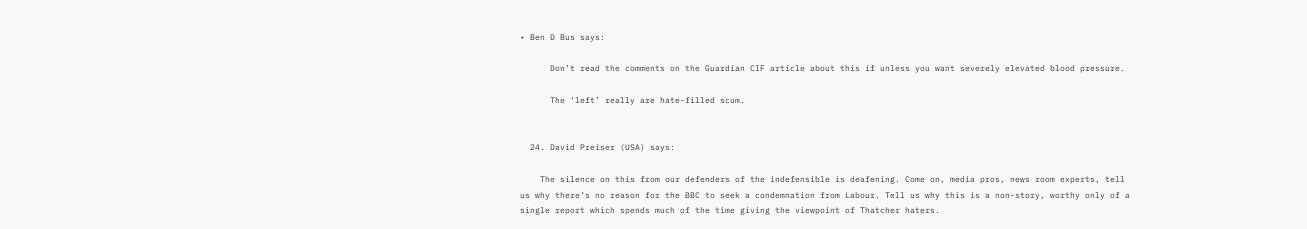• Ben D Bus says:

      Don’t read the comments on the Guardian CIF article about this if unless you want severely elevated blood pressure.

      The ‘left’ really are hate-filled scum.


  24. David Preiser (USA) says:

    The silence on this from our defenders of the indefensible is deafening. Come on, media pros, news room experts, tell us why there’s no reason for the BBC to seek a condemnation from Labour. Tell us why this is a non-story, worthy only of a single report which spends much of the time giving the viewpoint of Thatcher haters.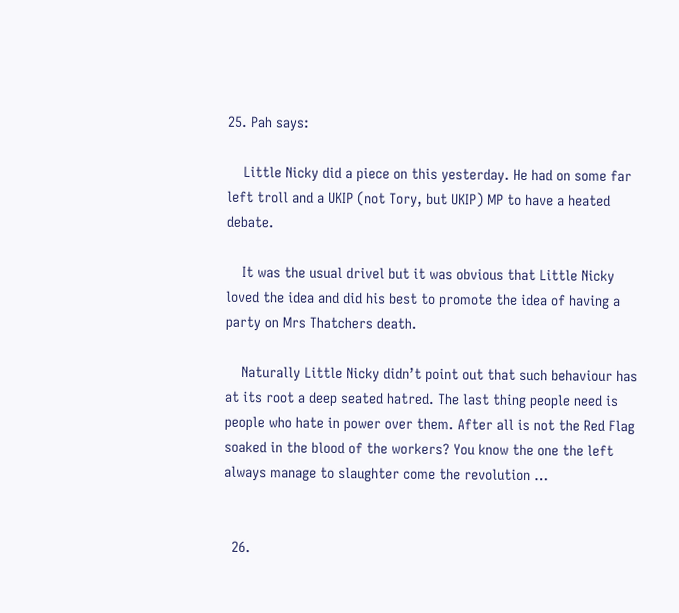25. Pah says:

    Little Nicky did a piece on this yesterday. He had on some far left troll and a UKIP (not Tory, but UKIP) MP to have a heated debate.

    It was the usual drivel but it was obvious that Little Nicky loved the idea and did his best to promote the idea of having a party on Mrs Thatchers death.

    Naturally Little Nicky didn’t point out that such behaviour has at its root a deep seated hatred. The last thing people need is people who hate in power over them. After all is not the Red Flag soaked in the blood of the workers? You know the one the left always manage to slaughter come the revolution …


  26.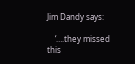Jim Dandy says:

    ‘….they missed this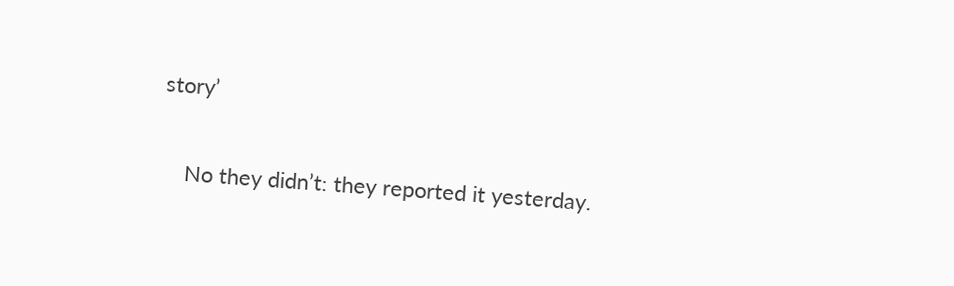story’

    No they didn’t: they reported it yesterday.